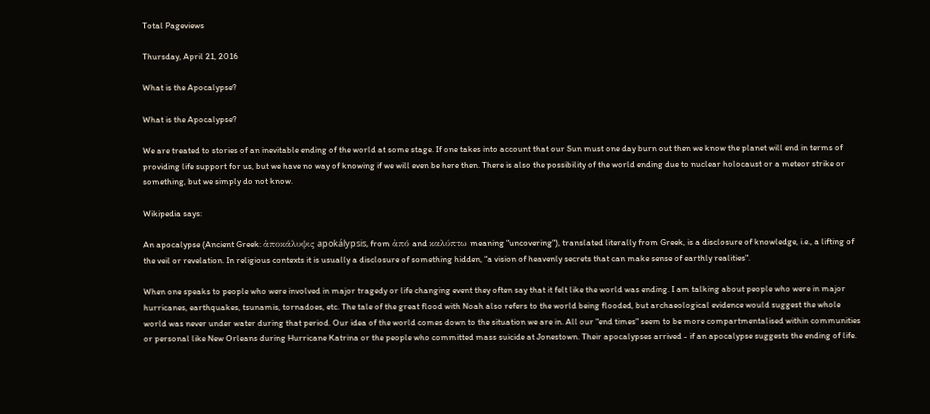Total Pageviews

Thursday, April 21, 2016

What is the Apocalypse?

What is the Apocalypse?

We are treated to stories of an inevitable ending of the world at some stage. If one takes into account that our Sun must one day burn out then we know the planet will end in terms of providing life support for us, but we have no way of knowing if we will even be here then. There is also the possibility of the world ending due to nuclear holocaust or a meteor strike or something, but we simply do not know.

Wikipedia says:

An apocalypse (Ancient Greek: ἀποκάλυψις apokálypsis, from ἀπό and καλύπτω meaning "uncovering"), translated literally from Greek, is a disclosure of knowledge, i.e., a lifting of the veil or revelation. In religious contexts it is usually a disclosure of something hidden, “a vision of heavenly secrets that can make sense of earthly realities".

When one speaks to people who were involved in major tragedy or life changing event they often say that it felt like the world was ending. I am talking about people who were in major hurricanes, earthquakes, tsunamis, tornadoes, etc. The tale of the great flood with Noah also refers to the world being flooded, but archaeological evidence would suggest the whole world was never under water during that period. Our idea of the world comes down to the situation we are in. All our "end times" seem to be more compartmentalised within communities or personal like New Orleans during Hurricane Katrina or the people who committed mass suicide at Jonestown. Their apocalypses arrived - if an apocalypse suggests the ending of life.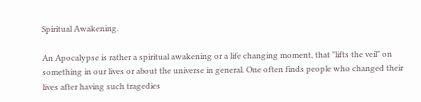Spiritual Awakening.

An Apocalypse is rather a spiritual awakening or a life changing moment, that "lifts the veil" on something in our lives or about the universe in general. One often finds people who changed their lives after having such tragedies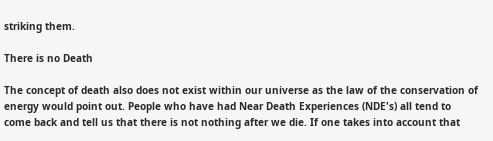striking them.

There is no Death

The concept of death also does not exist within our universe as the law of the conservation of energy would point out. People who have had Near Death Experiences (NDE's) all tend to come back and tell us that there is not nothing after we die. If one takes into account that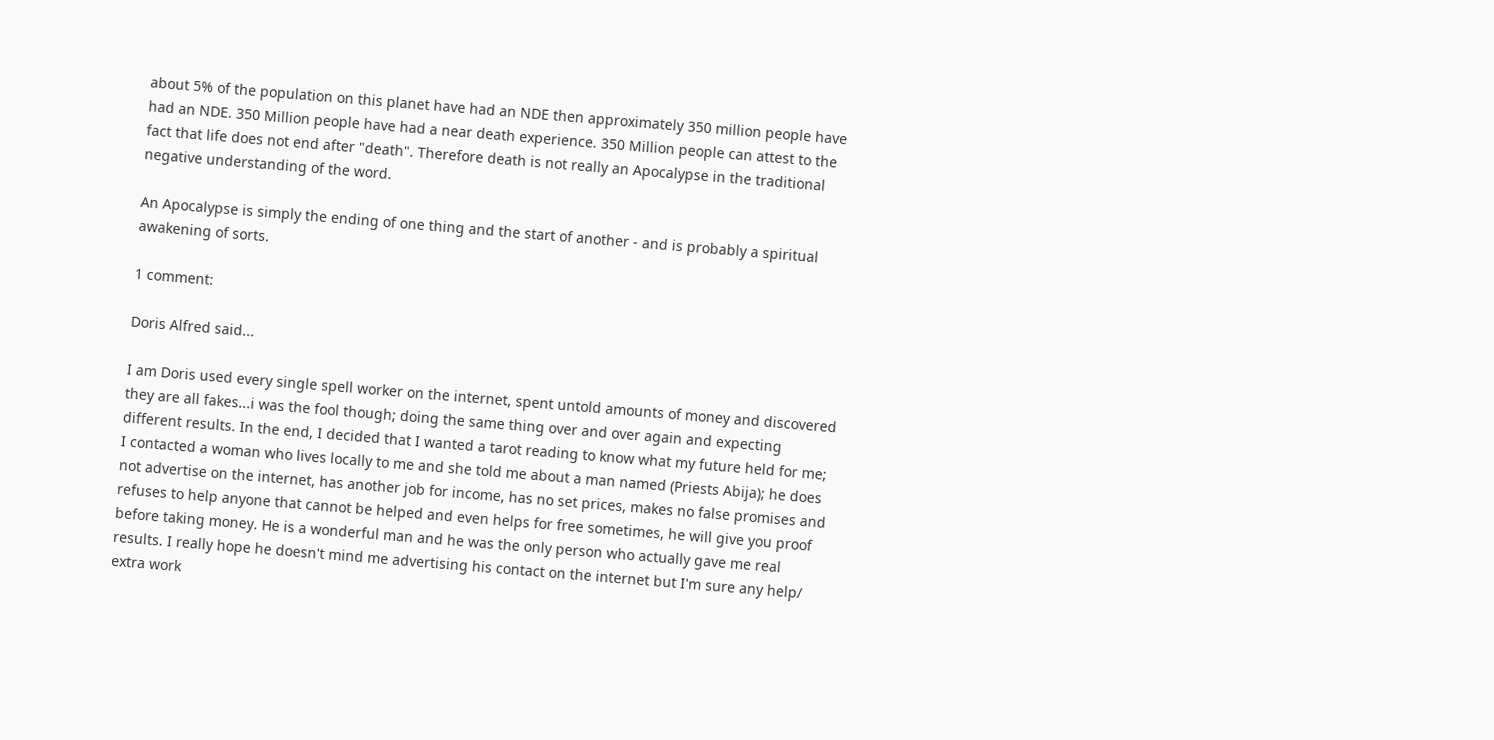about 5% of the population on this planet have had an NDE then approximately 350 million people have had an NDE. 350 Million people have had a near death experience. 350 Million people can attest to the fact that life does not end after "death". Therefore death is not really an Apocalypse in the traditional negative understanding of the word.

An Apocalypse is simply the ending of one thing and the start of another - and is probably a spiritual awakening of sorts.

1 comment:

Doris Alfred said...

I am Doris used every single spell worker on the internet, spent untold amounts of money and discovered they are all fakes...i was the fool though; doing the same thing over and over again and expecting different results. In the end, I decided that I wanted a tarot reading to know what my future held for me; I contacted a woman who lives locally to me and she told me about a man named (Priests Abija); he does not advertise on the internet, has another job for income, has no set prices, makes no false promises and refuses to help anyone that cannot be helped and even helps for free sometimes, he will give you proof before taking money. He is a wonderful man and he was the only person who actually gave me real results. I really hope he doesn't mind me advertising his contact on the internet but I'm sure any help/ extra work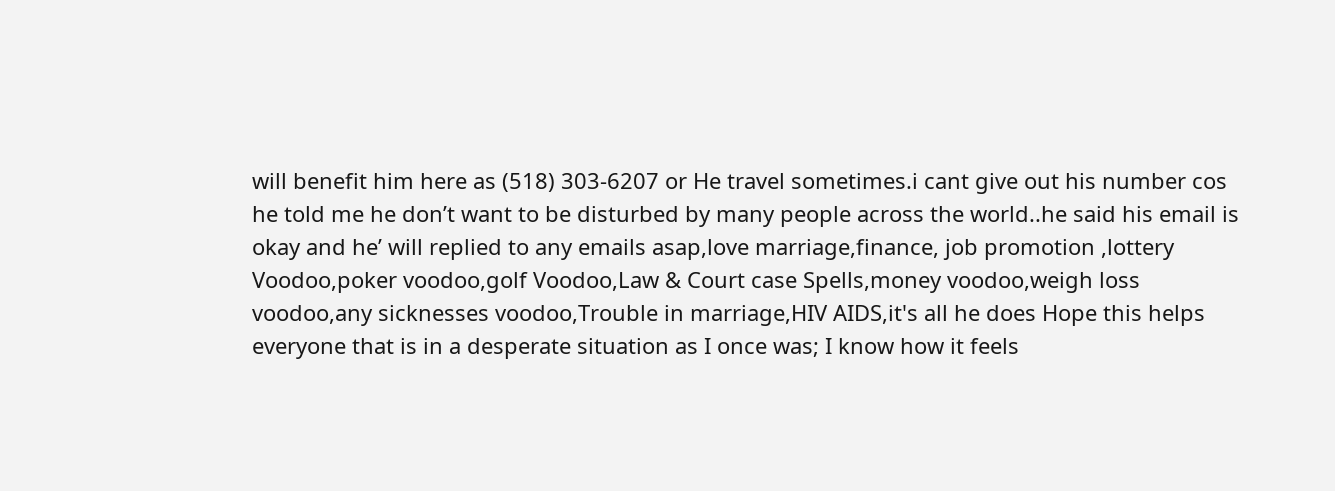will benefit him here as (518) 303-6207 or He travel sometimes.i cant give out his number cos he told me he don’t want to be disturbed by many people across the world..he said his email is okay and he’ will replied to any emails asap,love marriage,finance, job promotion ,lottery Voodoo,poker voodoo,golf Voodoo,Law & Court case Spells,money voodoo,weigh loss voodoo,any sicknesses voodoo,Trouble in marriage,HIV AIDS,it's all he does Hope this helps everyone that is in a desperate situation as I once was; I know how it feels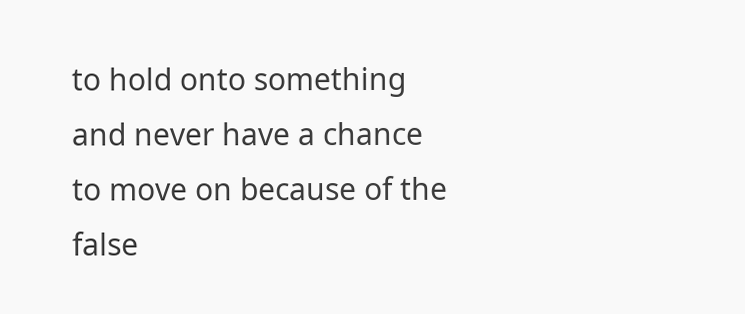to hold onto something and never have a chance to move on because of the false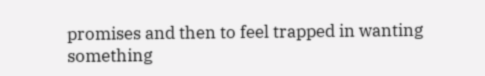promises and then to feel trapped in wanting something